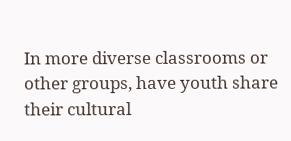In more diverse classrooms or other groups, have youth share their cultural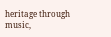heritage through music,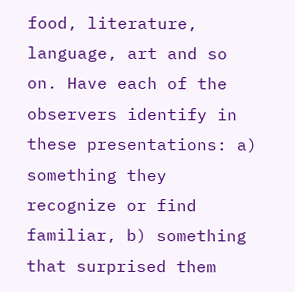food, literature, language, art and so on. Have each of the observers identify in these presentations: a) something they recognize or find familiar, b) something that surprised them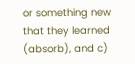or something new that they learned (absorb), and c)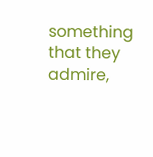something that they admire,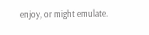enjoy, or might emulate.